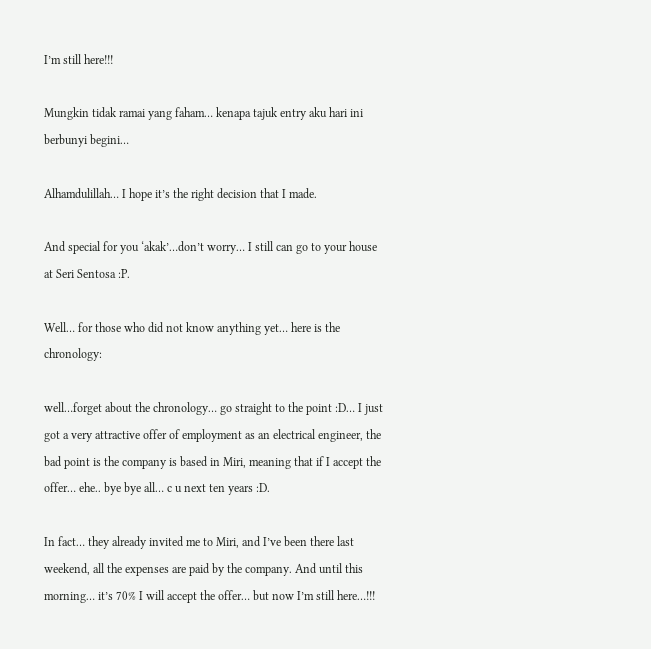I’m still here!!!

Mungkin tidak ramai yang faham… kenapa tajuk entry aku hari ini berbunyi begini…

Alhamdulillah… I hope it’s the right decision that I made.

And special for you ‘akak’…don’t worry… I still can go to your house at Seri Sentosa :P.

Well… for those who did not know anything yet… here is the chronology:

well…forget about the chronology… go straight to the point :D… I just got a very attractive offer of employment as an electrical engineer, the bad point is the company is based in Miri, meaning that if I accept the offer… ehe.. bye bye all… c u next ten years :D.

In fact… they already invited me to Miri, and I’ve been there last weekend, all the expenses are paid by the company. And until this morning… it’s 70% I will accept the offer… but now I’m still here…!!!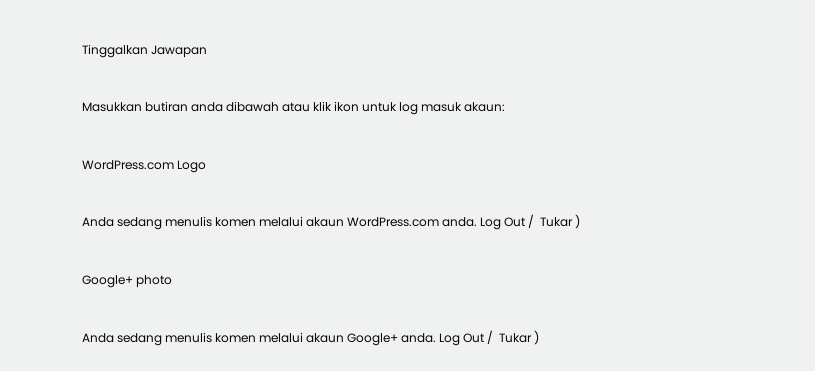Tinggalkan Jawapan

Masukkan butiran anda dibawah atau klik ikon untuk log masuk akaun:

WordPress.com Logo

Anda sedang menulis komen melalui akaun WordPress.com anda. Log Out /  Tukar )

Google+ photo

Anda sedang menulis komen melalui akaun Google+ anda. Log Out /  Tukar )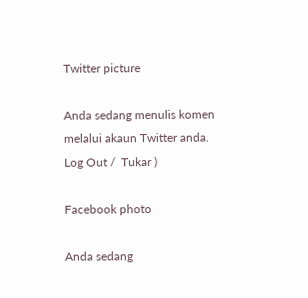Twitter picture

Anda sedang menulis komen melalui akaun Twitter anda. Log Out /  Tukar )

Facebook photo

Anda sedang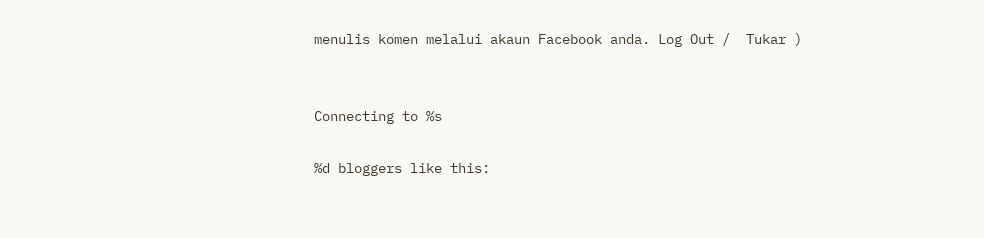menulis komen melalui akaun Facebook anda. Log Out /  Tukar )


Connecting to %s

%d bloggers like this: